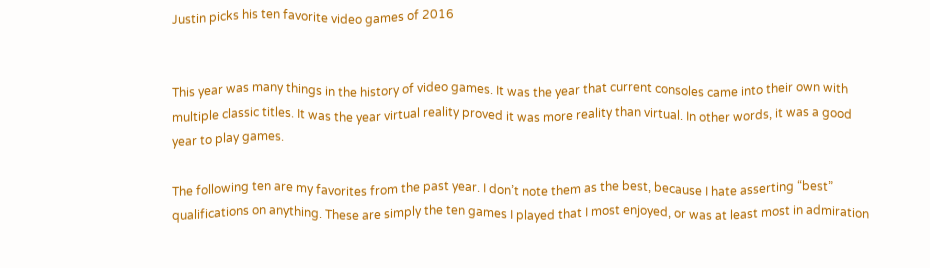Justin picks his ten favorite video games of 2016


This year was many things in the history of video games. It was the year that current consoles came into their own with multiple classic titles. It was the year virtual reality proved it was more reality than virtual. In other words, it was a good year to play games.

The following ten are my favorites from the past year. I don’t note them as the best, because I hate asserting “best” qualifications on anything. These are simply the ten games I played that I most enjoyed, or was at least most in admiration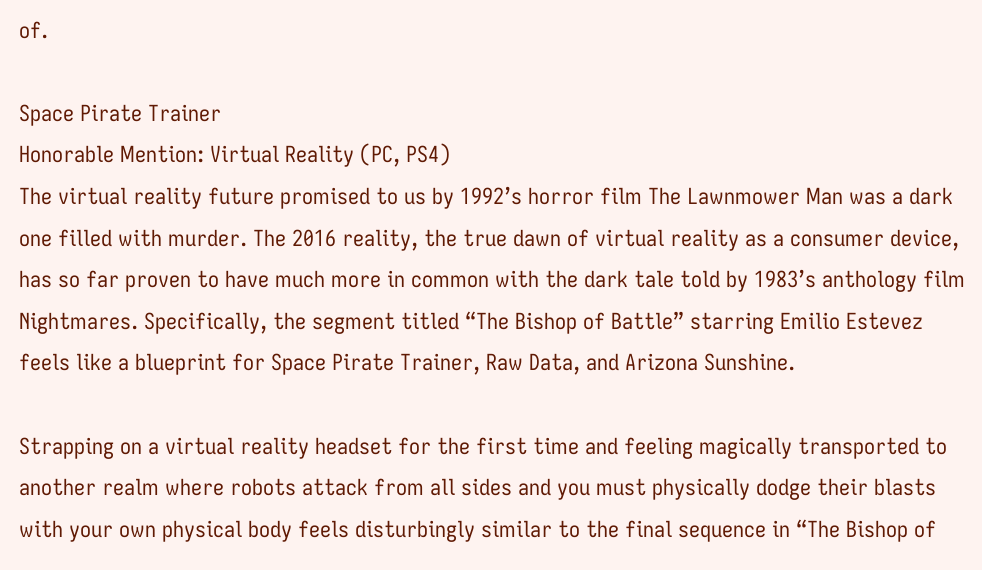of.

Space Pirate Trainer
Honorable Mention: Virtual Reality (PC, PS4)
The virtual reality future promised to us by 1992’s horror film The Lawnmower Man was a dark one filled with murder. The 2016 reality, the true dawn of virtual reality as a consumer device, has so far proven to have much more in common with the dark tale told by 1983’s anthology film Nightmares. Specifically, the segment titled “The Bishop of Battle” starring Emilio Estevez feels like a blueprint for Space Pirate Trainer, Raw Data, and Arizona Sunshine.

Strapping on a virtual reality headset for the first time and feeling magically transported to another realm where robots attack from all sides and you must physically dodge their blasts with your own physical body feels disturbingly similar to the final sequence in “The Bishop of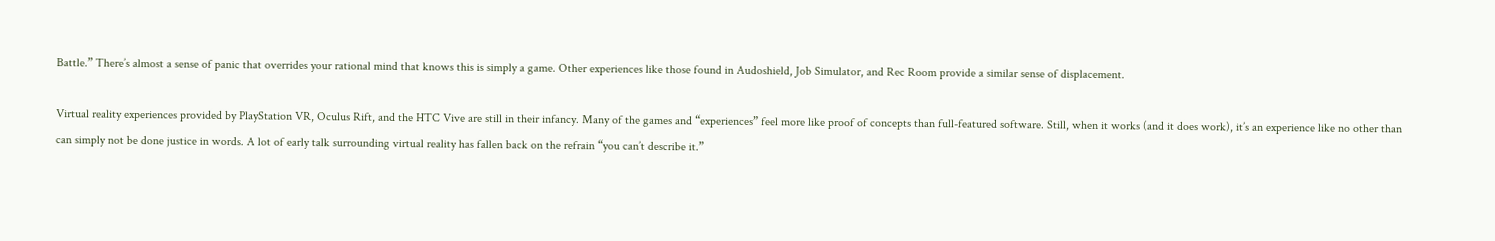Battle.” There’s almost a sense of panic that overrides your rational mind that knows this is simply a game. Other experiences like those found in Audoshield, Job Simulator, and Rec Room provide a similar sense of displacement.

Virtual reality experiences provided by PlayStation VR, Oculus Rift, and the HTC Vive are still in their infancy. Many of the games and “experiences” feel more like proof of concepts than full-featured software. Still, when it works (and it does work), it’s an experience like no other than can simply not be done justice in words. A lot of early talk surrounding virtual reality has fallen back on the refrain “you can’t describe it.”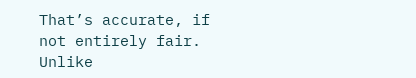That’s accurate, if not entirely fair. Unlike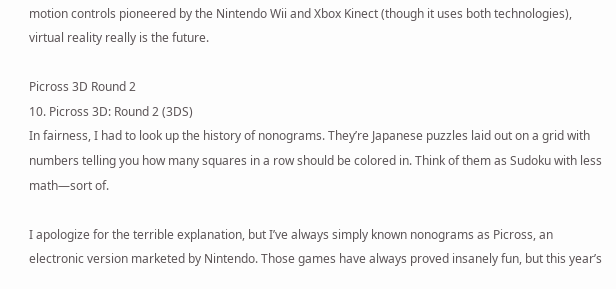motion controls pioneered by the Nintendo Wii and Xbox Kinect (though it uses both technologies), virtual reality really is the future.

Picross 3D Round 2
10. Picross 3D: Round 2 (3DS)
In fairness, I had to look up the history of nonograms. They’re Japanese puzzles laid out on a grid with numbers telling you how many squares in a row should be colored in. Think of them as Sudoku with less math—sort of.

I apologize for the terrible explanation, but I’ve always simply known nonograms as Picross, an electronic version marketed by Nintendo. Those games have always proved insanely fun, but this year’s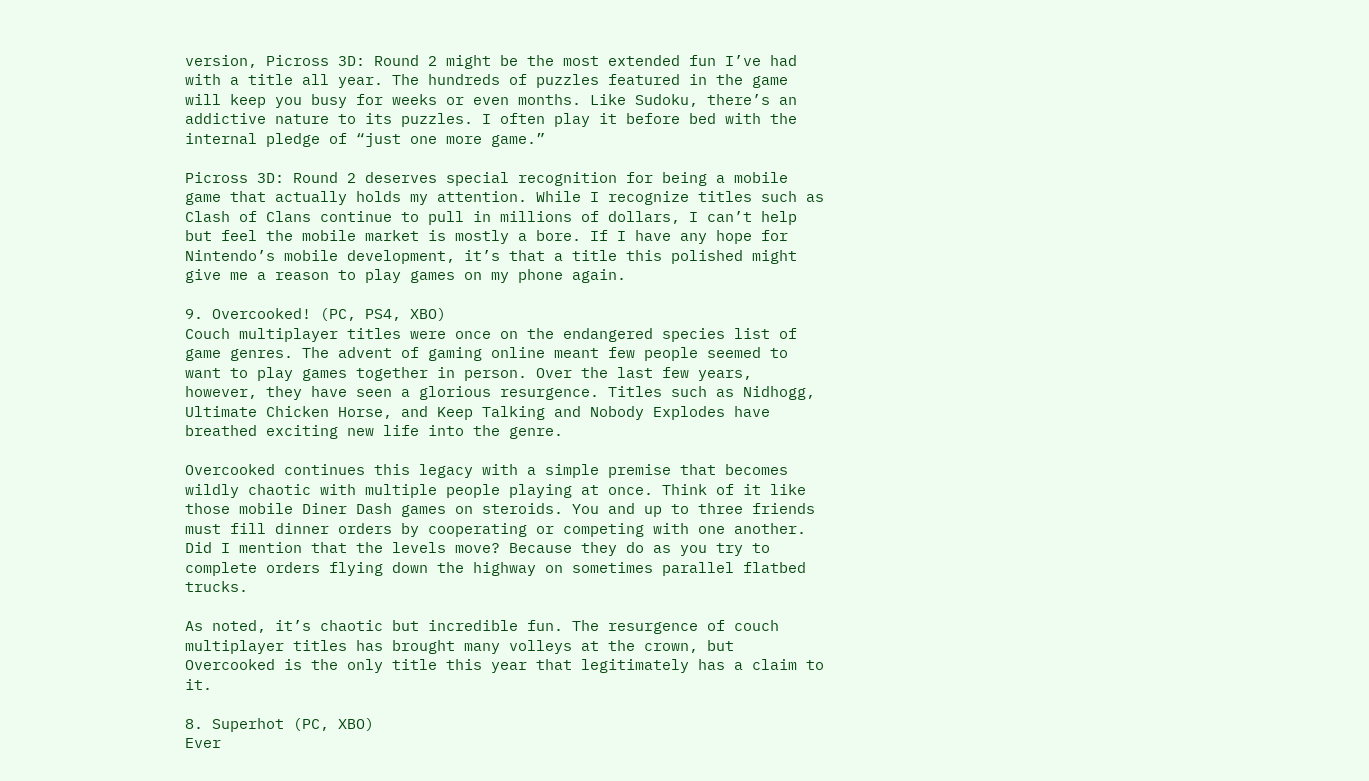version, Picross 3D: Round 2 might be the most extended fun I’ve had with a title all year. The hundreds of puzzles featured in the game will keep you busy for weeks or even months. Like Sudoku, there’s an addictive nature to its puzzles. I often play it before bed with the internal pledge of “just one more game.”

Picross 3D: Round 2 deserves special recognition for being a mobile game that actually holds my attention. While I recognize titles such as Clash of Clans continue to pull in millions of dollars, I can’t help but feel the mobile market is mostly a bore. If I have any hope for Nintendo’s mobile development, it’s that a title this polished might give me a reason to play games on my phone again.

9. Overcooked! (PC, PS4, XBO)
Couch multiplayer titles were once on the endangered species list of game genres. The advent of gaming online meant few people seemed to want to play games together in person. Over the last few years, however, they have seen a glorious resurgence. Titles such as Nidhogg, Ultimate Chicken Horse, and Keep Talking and Nobody Explodes have breathed exciting new life into the genre.

Overcooked continues this legacy with a simple premise that becomes wildly chaotic with multiple people playing at once. Think of it like those mobile Diner Dash games on steroids. You and up to three friends must fill dinner orders by cooperating or competing with one another. Did I mention that the levels move? Because they do as you try to complete orders flying down the highway on sometimes parallel flatbed trucks.

As noted, it’s chaotic but incredible fun. The resurgence of couch multiplayer titles has brought many volleys at the crown, but Overcooked is the only title this year that legitimately has a claim to it.

8. Superhot (PC, XBO)
Ever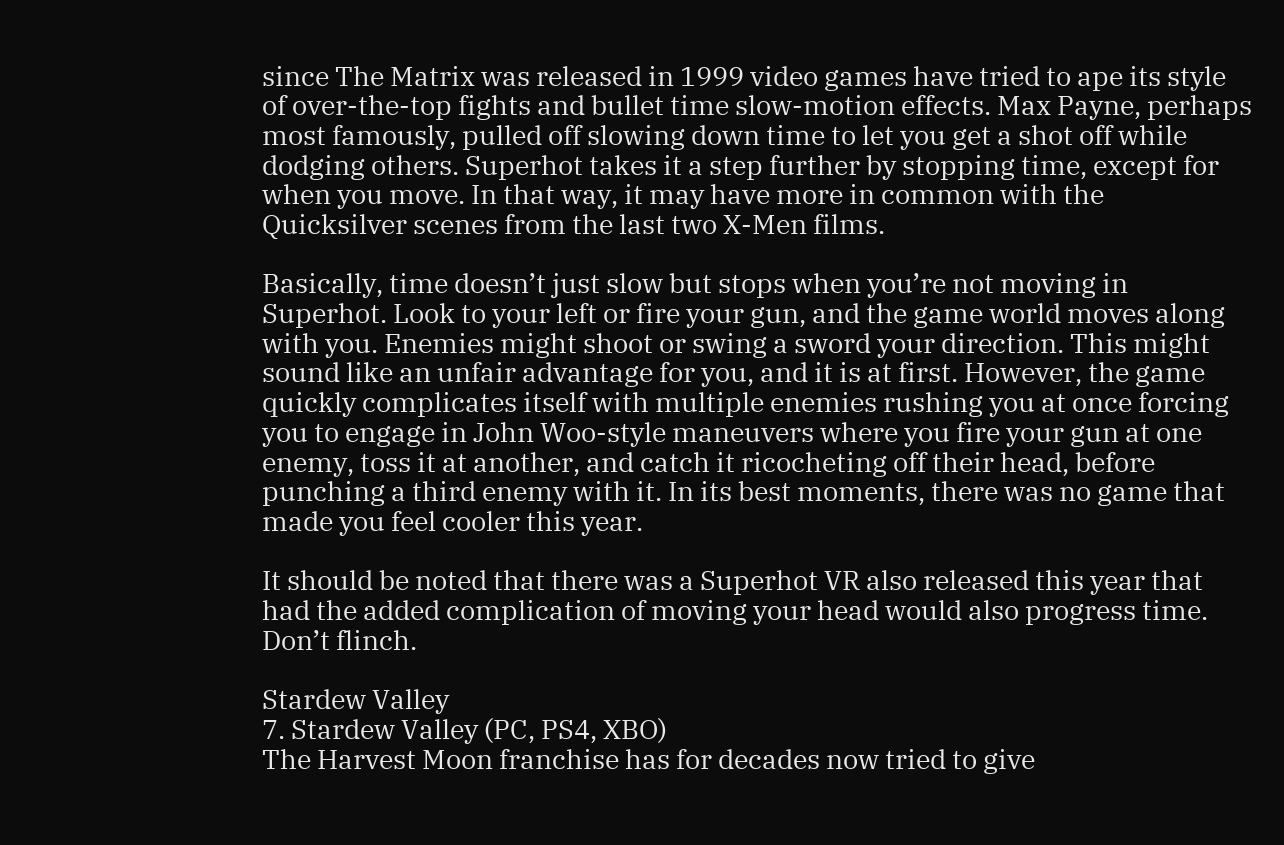since The Matrix was released in 1999 video games have tried to ape its style of over-the-top fights and bullet time slow-motion effects. Max Payne, perhaps most famously, pulled off slowing down time to let you get a shot off while dodging others. Superhot takes it a step further by stopping time, except for when you move. In that way, it may have more in common with the Quicksilver scenes from the last two X-Men films.

Basically, time doesn’t just slow but stops when you’re not moving in Superhot. Look to your left or fire your gun, and the game world moves along with you. Enemies might shoot or swing a sword your direction. This might sound like an unfair advantage for you, and it is at first. However, the game quickly complicates itself with multiple enemies rushing you at once forcing you to engage in John Woo-style maneuvers where you fire your gun at one enemy, toss it at another, and catch it ricocheting off their head, before punching a third enemy with it. In its best moments, there was no game that made you feel cooler this year.

It should be noted that there was a Superhot VR also released this year that had the added complication of moving your head would also progress time. Don’t flinch.

Stardew Valley
7. Stardew Valley (PC, PS4, XBO)
The Harvest Moon franchise has for decades now tried to give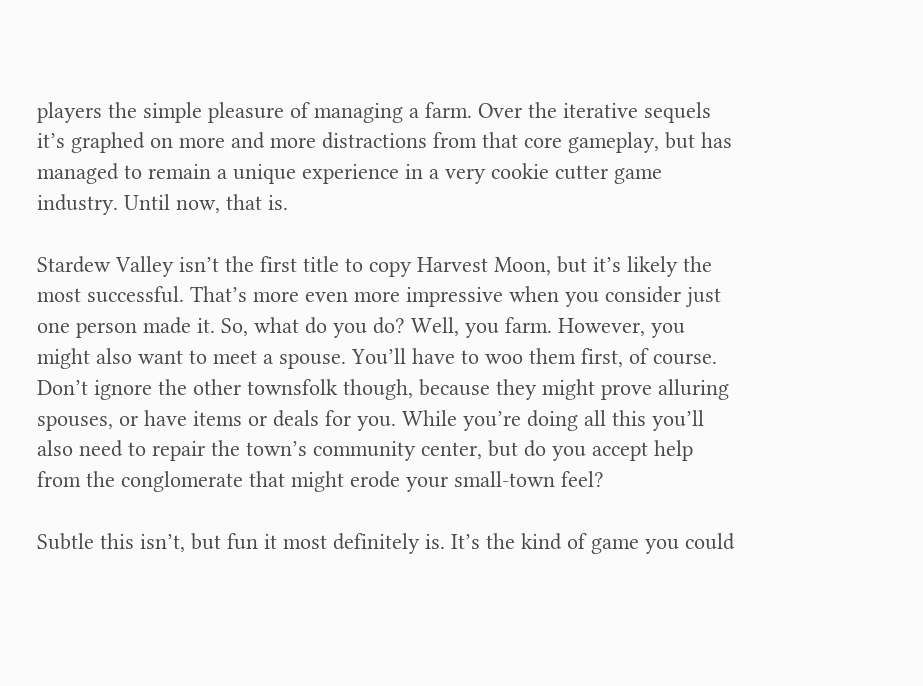players the simple pleasure of managing a farm. Over the iterative sequels it’s graphed on more and more distractions from that core gameplay, but has managed to remain a unique experience in a very cookie cutter game industry. Until now, that is.

Stardew Valley isn’t the first title to copy Harvest Moon, but it’s likely the most successful. That’s more even more impressive when you consider just one person made it. So, what do you do? Well, you farm. However, you might also want to meet a spouse. You’ll have to woo them first, of course. Don’t ignore the other townsfolk though, because they might prove alluring spouses, or have items or deals for you. While you’re doing all this you’ll also need to repair the town’s community center, but do you accept help from the conglomerate that might erode your small-town feel?

Subtle this isn’t, but fun it most definitely is. It’s the kind of game you could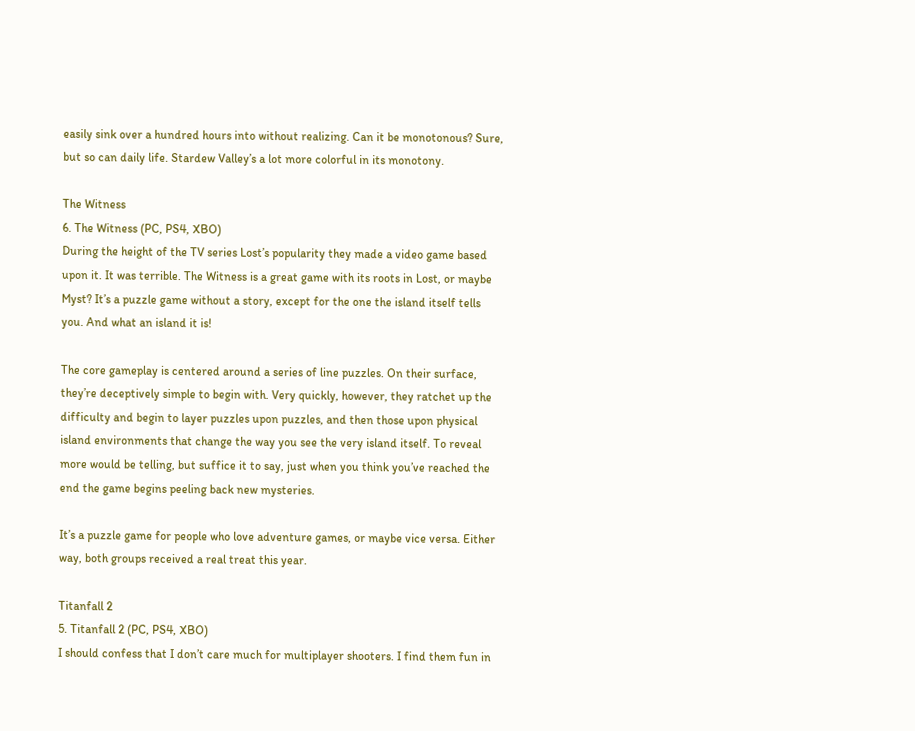easily sink over a hundred hours into without realizing. Can it be monotonous? Sure, but so can daily life. Stardew Valley’s a lot more colorful in its monotony.

The Witness
6. The Witness (PC, PS4, XBO)
During the height of the TV series Lost’s popularity they made a video game based upon it. It was terrible. The Witness is a great game with its roots in Lost, or maybe Myst? It’s a puzzle game without a story, except for the one the island itself tells you. And what an island it is!

The core gameplay is centered around a series of line puzzles. On their surface, they’re deceptively simple to begin with. Very quickly, however, they ratchet up the difficulty and begin to layer puzzles upon puzzles, and then those upon physical island environments that change the way you see the very island itself. To reveal more would be telling, but suffice it to say, just when you think you’ve reached the end the game begins peeling back new mysteries.

It’s a puzzle game for people who love adventure games, or maybe vice versa. Either way, both groups received a real treat this year.

Titanfall 2
5. Titanfall 2 (PC, PS4, XBO)
I should confess that I don’t care much for multiplayer shooters. I find them fun in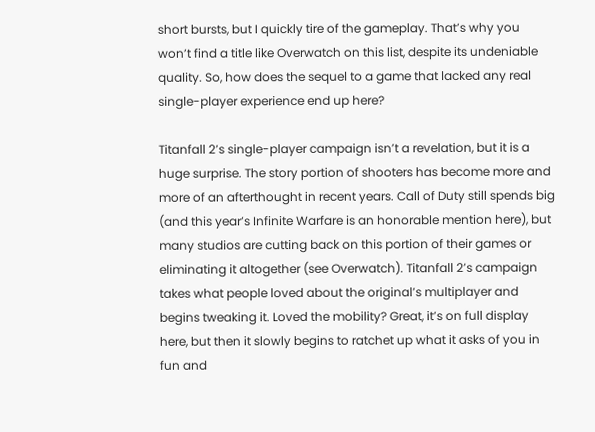short bursts, but I quickly tire of the gameplay. That’s why you won’t find a title like Overwatch on this list, despite its undeniable quality. So, how does the sequel to a game that lacked any real single-player experience end up here?

Titanfall 2’s single-player campaign isn’t a revelation, but it is a huge surprise. The story portion of shooters has become more and more of an afterthought in recent years. Call of Duty still spends big (and this year’s Infinite Warfare is an honorable mention here), but many studios are cutting back on this portion of their games or eliminating it altogether (see Overwatch). Titanfall 2’s campaign takes what people loved about the original’s multiplayer and begins tweaking it. Loved the mobility? Great, it’s on full display here, but then it slowly begins to ratchet up what it asks of you in fun and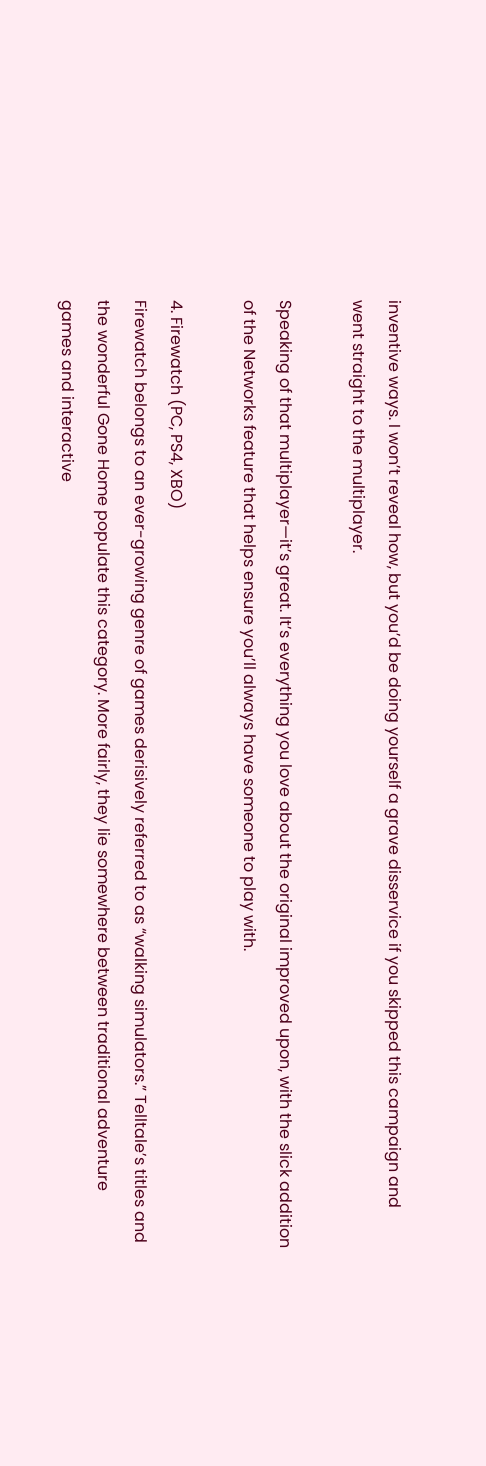inventive ways. I won’t reveal how, but you’d be doing yourself a grave disservice if you skipped this campaign and went straight to the multiplayer.

Speaking of that multiplayer—it’s great. It’s everything you love about the original improved upon, with the slick addition of the Networks feature that helps ensure you’ll always have someone to play with.

4. Firewatch (PC, PS4, XBO)
Firewatch belongs to an ever-growing genre of games derisively referred to as “walking simulators.” Telltale’s titles and the wonderful Gone Home populate this category. More fairly, they lie somewhere between traditional adventure games and interactive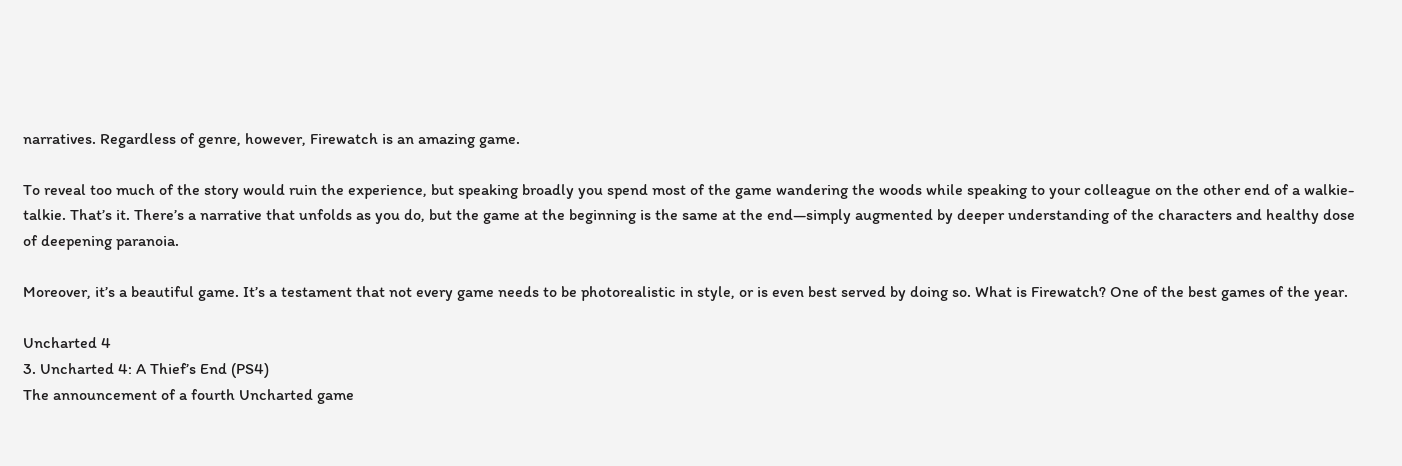narratives. Regardless of genre, however, Firewatch is an amazing game.

To reveal too much of the story would ruin the experience, but speaking broadly you spend most of the game wandering the woods while speaking to your colleague on the other end of a walkie-talkie. That’s it. There’s a narrative that unfolds as you do, but the game at the beginning is the same at the end—simply augmented by deeper understanding of the characters and healthy dose of deepening paranoia.

Moreover, it’s a beautiful game. It’s a testament that not every game needs to be photorealistic in style, or is even best served by doing so. What is Firewatch? One of the best games of the year.

Uncharted 4
3. Uncharted 4: A Thief’s End (PS4)
The announcement of a fourth Uncharted game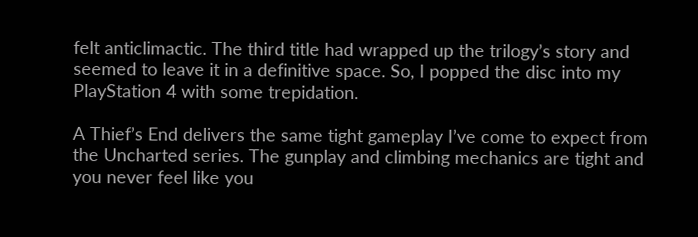felt anticlimactic. The third title had wrapped up the trilogy’s story and seemed to leave it in a definitive space. So, I popped the disc into my PlayStation 4 with some trepidation.

A Thief’s End delivers the same tight gameplay I’ve come to expect from the Uncharted series. The gunplay and climbing mechanics are tight and you never feel like you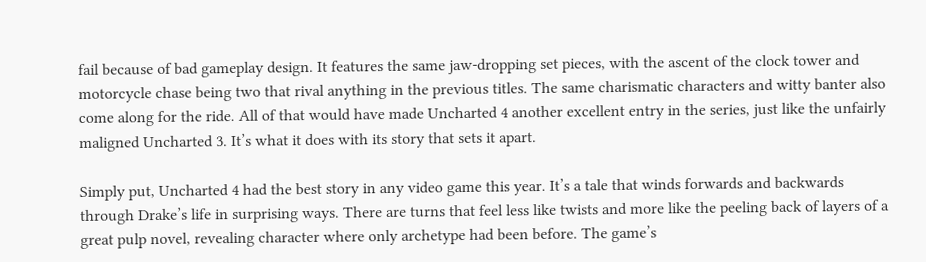fail because of bad gameplay design. It features the same jaw-dropping set pieces, with the ascent of the clock tower and motorcycle chase being two that rival anything in the previous titles. The same charismatic characters and witty banter also come along for the ride. All of that would have made Uncharted 4 another excellent entry in the series, just like the unfairly maligned Uncharted 3. It’s what it does with its story that sets it apart.

Simply put, Uncharted 4 had the best story in any video game this year. It’s a tale that winds forwards and backwards through Drake’s life in surprising ways. There are turns that feel less like twists and more like the peeling back of layers of a great pulp novel, revealing character where only archetype had been before. The game’s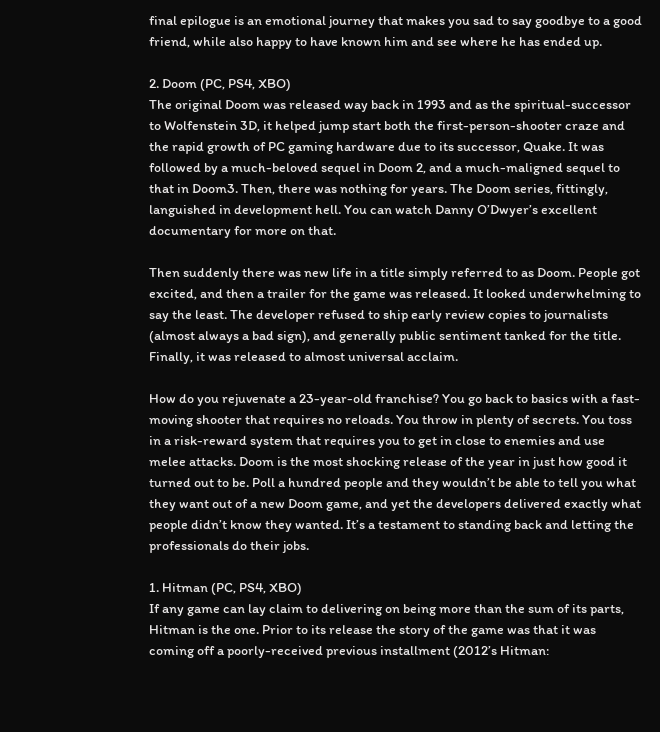final epilogue is an emotional journey that makes you sad to say goodbye to a good friend, while also happy to have known him and see where he has ended up.

2. Doom (PC, PS4, XBO)
The original Doom was released way back in 1993 and as the spiritual-successor to Wolfenstein 3D, it helped jump start both the first-person-shooter craze and the rapid growth of PC gaming hardware due to its successor, Quake. It was followed by a much-beloved sequel in Doom 2, and a much-maligned sequel to that in Doom3. Then, there was nothing for years. The Doom series, fittingly, languished in development hell. You can watch Danny O’Dwyer’s excellent documentary for more on that.

Then suddenly there was new life in a title simply referred to as Doom. People got excited, and then a trailer for the game was released. It looked underwhelming to say the least. The developer refused to ship early review copies to journalists (almost always a bad sign), and generally public sentiment tanked for the title. Finally, it was released to almost universal acclaim.

How do you rejuvenate a 23-year-old franchise? You go back to basics with a fast-moving shooter that requires no reloads. You throw in plenty of secrets. You toss in a risk-reward system that requires you to get in close to enemies and use melee attacks. Doom is the most shocking release of the year in just how good it turned out to be. Poll a hundred people and they wouldn’t be able to tell you what they want out of a new Doom game, and yet the developers delivered exactly what people didn’t know they wanted. It’s a testament to standing back and letting the professionals do their jobs.

1. Hitman (PC, PS4, XBO)
If any game can lay claim to delivering on being more than the sum of its parts, Hitman is the one. Prior to its release the story of the game was that it was coming off a poorly-received previous installment (2012’s Hitman: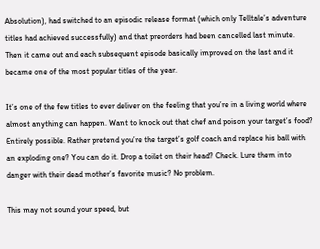Absolution), had switched to an episodic release format (which only Telltale’s adventure titles had achieved successfully) and that preorders had been cancelled last minute. Then it came out and each subsequent episode basically improved on the last and it became one of the most popular titles of the year.

It’s one of the few titles to ever deliver on the feeling that you’re in a living world where almost anything can happen. Want to knock out that chef and poison your target’s food? Entirely possible. Rather pretend you’re the target’s golf coach and replace his ball with an exploding one? You can do it. Drop a toilet on their head? Check. Lure them into danger with their dead mother’s favorite music? No problem.

This may not sound your speed, but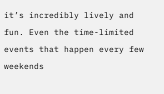it’s incredibly lively and fun. Even the time-limited events that happen every few weekends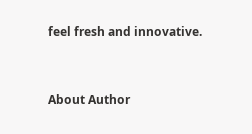feel fresh and innovative.


About Author